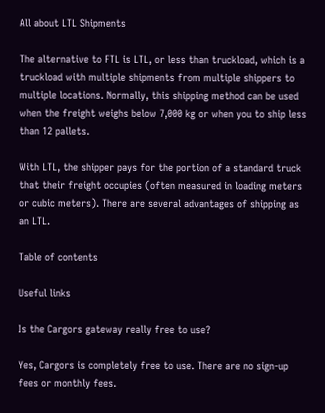All about LTL Shipments

The alternative to FTL is LTL, or less than truckload, which is a truckload with multiple shipments from multiple shippers to multiple locations. Normally, this shipping method can be used when the freight weighs below 7,000 kg or when you to ship less than 12 pallets.

With LTL, the shipper pays for the portion of a standard truck that their freight occupies (often measured in loading meters or cubic meters). There are several advantages of shipping as an LTL.

Table of contents

Useful links

Is the Cargors gateway really free to use?

Yes, Cargors is completely free to use. There are no sign-up fees or monthly fees.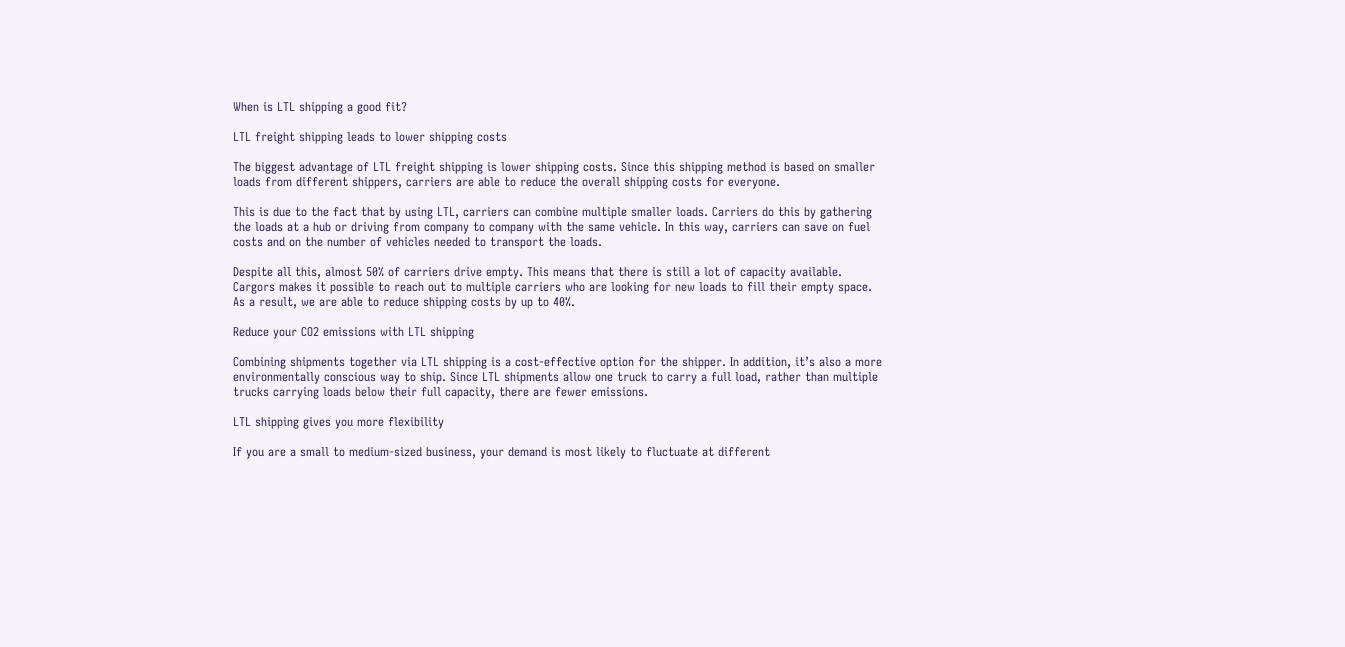When is LTL shipping a good fit?

LTL freight shipping leads to lower shipping costs

The biggest advantage of LTL freight shipping is lower shipping costs. Since this shipping method is based on smaller loads from different shippers, carriers are able to reduce the overall shipping costs for everyone.

This is due to the fact that by using LTL, carriers can combine multiple smaller loads. Carriers do this by gathering the loads at a hub or driving from company to company with the same vehicle. In this way, carriers can save on fuel costs and on the number of vehicles needed to transport the loads.

Despite all this, almost 50% of carriers drive empty. This means that there is still a lot of capacity available. Cargors makes it possible to reach out to multiple carriers who are looking for new loads to fill their empty space. As a result, we are able to reduce shipping costs by up to 40%.

Reduce your CO2 emissions with LTL shipping

Combining shipments together via LTL shipping is a cost-effective option for the shipper. In addition, it’s also a more environmentally conscious way to ship. Since LTL shipments allow one truck to carry a full load, rather than multiple trucks carrying loads below their full capacity, there are fewer emissions.

LTL shipping gives you more flexibility

If you are a small to medium-sized business, your demand is most likely to fluctuate at different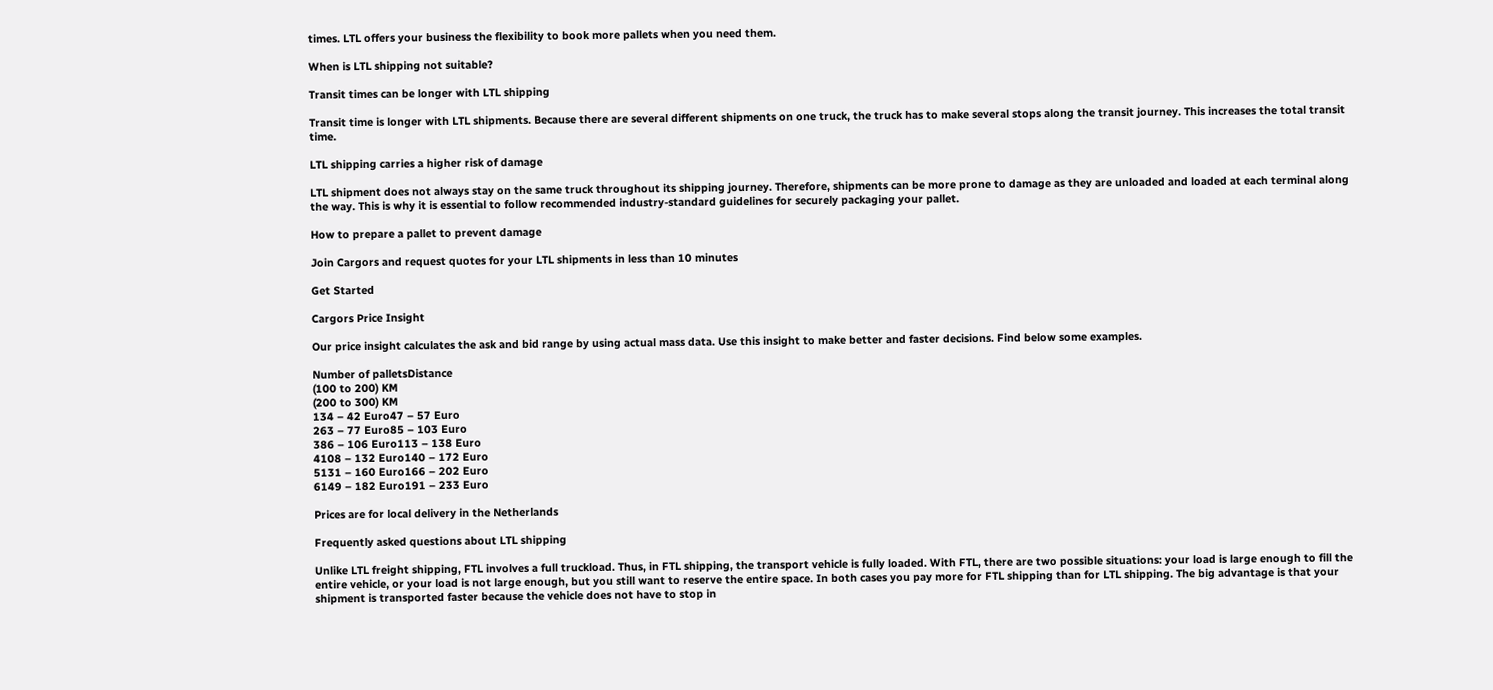times. LTL offers your business the flexibility to book more pallets when you need them.

When is LTL shipping not suitable?

Transit times can be longer with LTL shipping

Transit time is longer with LTL shipments. Because there are several different shipments on one truck, the truck has to make several stops along the transit journey. This increases the total transit time.

LTL shipping carries a higher risk of damage

LTL shipment does not always stay on the same truck throughout its shipping journey. Therefore, shipments can be more prone to damage as they are unloaded and loaded at each terminal along the way. This is why it is essential to follow recommended industry-standard guidelines for securely packaging your pallet.

How to prepare a pallet to prevent damage

Join Cargors and request quotes for your LTL shipments in less than 10 minutes

Get Started

Cargors Price Insight

Our price insight calculates the ask and bid range by using actual mass data. Use this insight to make better and faster decisions. Find below some examples.

Number of palletsDistance
(100 to 200) KM
(200 to 300) KM
134 – 42 Euro47 – 57 Euro
263 – 77 Euro85 – 103 Euro
386 – 106 Euro113 – 138 Euro
4108 – 132 Euro140 – 172 Euro
5131 – 160 Euro166 – 202 Euro
6149 – 182 Euro191 – 233 Euro

Prices are for local delivery in the Netherlands

Frequently asked questions about LTL shipping

Unlike LTL freight shipping, FTL involves a full truckload. Thus, in FTL shipping, the transport vehicle is fully loaded. With FTL, there are two possible situations: your load is large enough to fill the entire vehicle, or your load is not large enough, but you still want to reserve the entire space. In both cases you pay more for FTL shipping than for LTL shipping. The big advantage is that your shipment is transported faster because the vehicle does not have to stop in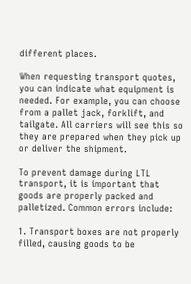different places.

When requesting transport quotes, you can indicate what equipment is needed. For example, you can choose from a pallet jack, forklift, and tailgate. All carriers will see this so they are prepared when they pick up or deliver the shipment.

To prevent damage during LTL transport, it is important that goods are properly packed and palletized. Common errors include:

1. Transport boxes are not properly filled, causing goods to be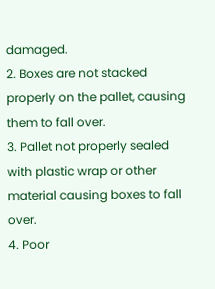damaged.
2. Boxes are not stacked properly on the pallet, causing them to fall over.
3. Pallet not properly sealed with plastic wrap or other material causing boxes to fall over.
4. Poor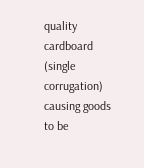quality cardboard (single corrugation) causing goods to be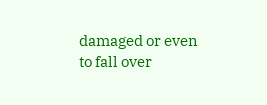damaged or even to fall over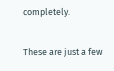completely.

These are just a few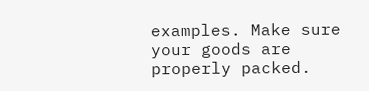examples. Make sure your goods are properly packed.